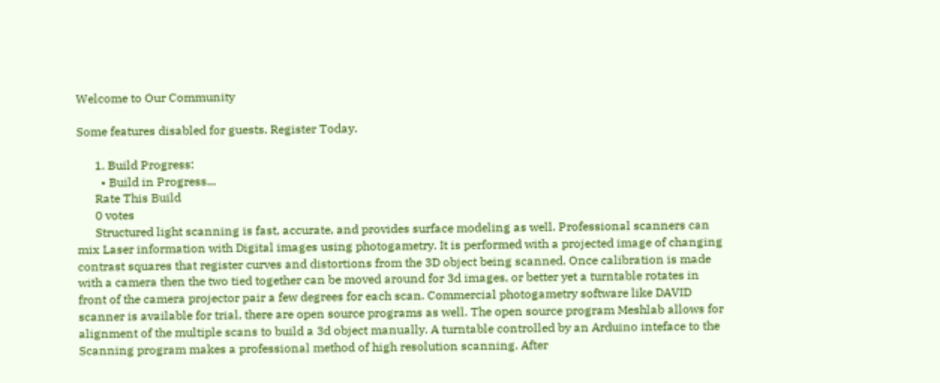Welcome to Our Community

Some features disabled for guests. Register Today.

      1. Build Progress:
        • Build in Progress...
      Rate This Build
      0 votes
      Structured light scanning is fast, accurate, and provides surface modeling as well. Professional scanners can mix Laser information with Digital images using photogametry. It is performed with a projected image of changing contrast squares that register curves and distortions from the 3D object being scanned. Once calibration is made with a camera then the two tied together can be moved around for 3d images, or better yet a turntable rotates in front of the camera projector pair a few degrees for each scan. Commercial photogametry software like DAVID scanner is available for trial, there are open source programs as well. The open source program Meshlab allows for alignment of the multiple scans to build a 3d object manually. A turntable controlled by an Arduino inteface to the Scanning program makes a professional method of high resolution scanning. After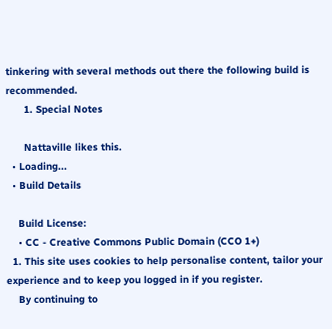tinkering with several methods out there the following build is recommended.
      1. Special Notes

      Nattaville likes this.
  • Loading...
  • Build Details

    Build License:
    • CC - Creative Commons Public Domain (CCO 1+)
  1. This site uses cookies to help personalise content, tailor your experience and to keep you logged in if you register.
    By continuing to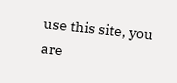use this site, you are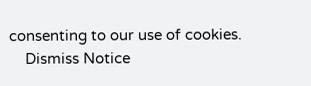consenting to our use of cookies.
    Dismiss Notice